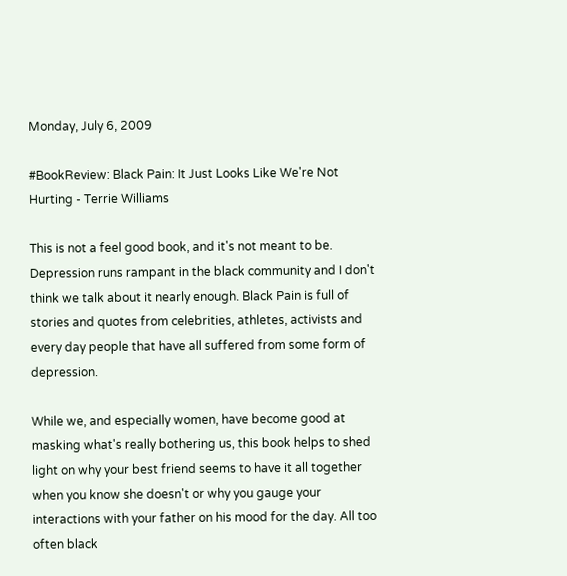Monday, July 6, 2009

#BookReview: Black Pain: It Just Looks Like We're Not Hurting - Terrie Williams

This is not a feel good book, and it's not meant to be. Depression runs rampant in the black community and I don't think we talk about it nearly enough. Black Pain is full of stories and quotes from celebrities, athletes, activists and every day people that have all suffered from some form of depression.

While we, and especially women, have become good at masking what's really bothering us, this book helps to shed light on why your best friend seems to have it all together when you know she doesn't or why you gauge your interactions with your father on his mood for the day. All too often black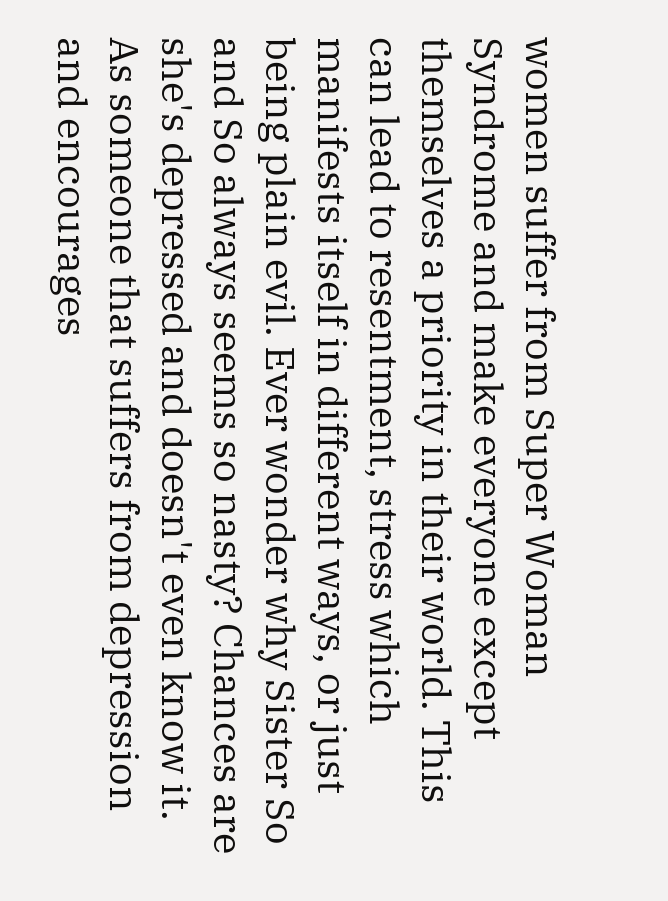women suffer from Super Woman Syndrome and make everyone except themselves a priority in their world. This can lead to resentment, stress which manifests itself in different ways, or just being plain evil. Ever wonder why Sister So and So always seems so nasty? Chances are she's depressed and doesn't even know it. As someone that suffers from depression and encourages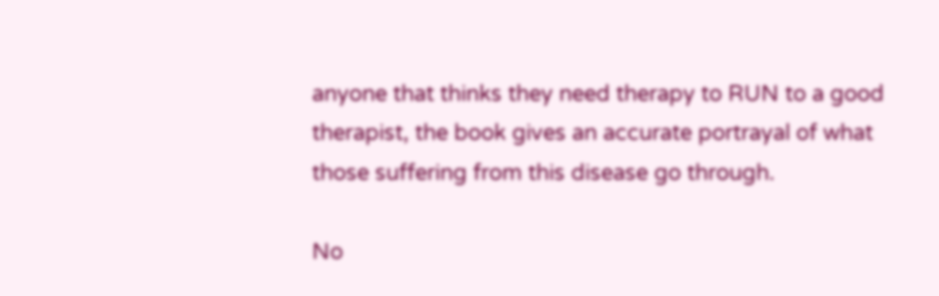anyone that thinks they need therapy to RUN to a good therapist, the book gives an accurate portrayal of what those suffering from this disease go through.

No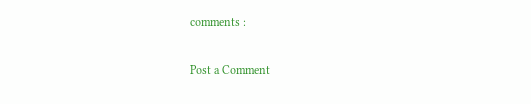comments :

Post a Comment